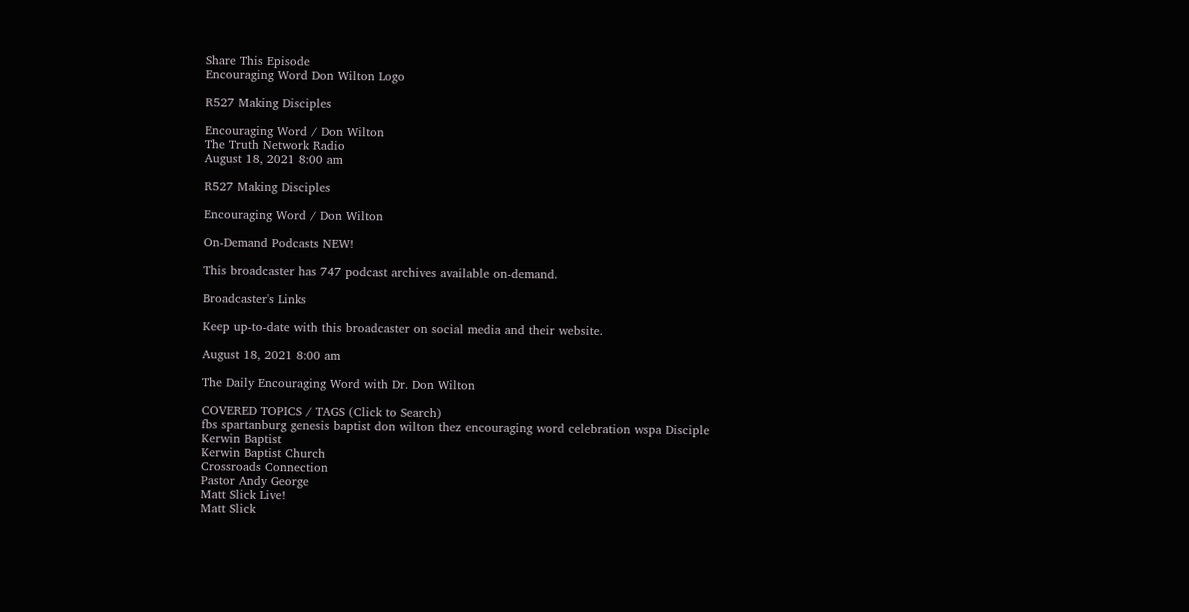Share This Episode
Encouraging Word Don Wilton Logo

R527 Making Disciples

Encouraging Word / Don Wilton
The Truth Network Radio
August 18, 2021 8:00 am

R527 Making Disciples

Encouraging Word / Don Wilton

On-Demand Podcasts NEW!

This broadcaster has 747 podcast archives available on-demand.

Broadcaster's Links

Keep up-to-date with this broadcaster on social media and their website.

August 18, 2021 8:00 am

The Daily Encouraging Word with Dr. Don Wilton

COVERED TOPICS / TAGS (Click to Search)
fbs spartanburg genesis baptist don wilton thez encouraging word celebration wspa Disciple
Kerwin Baptist
Kerwin Baptist Church
Crossroads Connection
Pastor Andy George
Matt Slick Live!
Matt Slick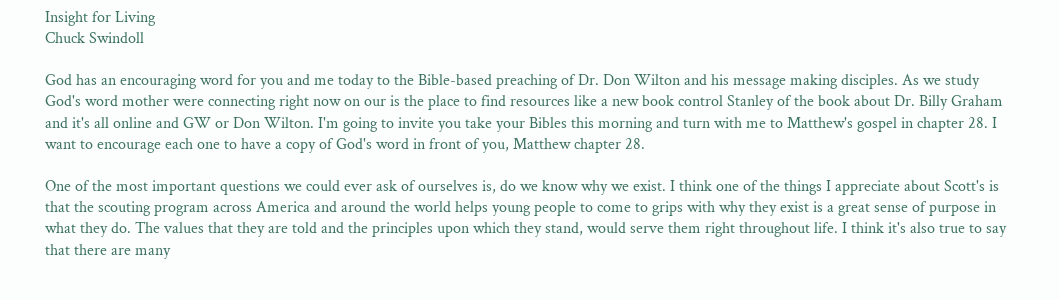Insight for Living
Chuck Swindoll

God has an encouraging word for you and me today to the Bible-based preaching of Dr. Don Wilton and his message making disciples. As we study God's word mother were connecting right now on our is the place to find resources like a new book control Stanley of the book about Dr. Billy Graham and it's all online and GW or Don Wilton. I'm going to invite you take your Bibles this morning and turn with me to Matthew's gospel in chapter 28. I want to encourage each one to have a copy of God's word in front of you, Matthew chapter 28.

One of the most important questions we could ever ask of ourselves is, do we know why we exist. I think one of the things I appreciate about Scott's is that the scouting program across America and around the world helps young people to come to grips with why they exist is a great sense of purpose in what they do. The values that they are told and the principles upon which they stand, would serve them right throughout life. I think it's also true to say that there are many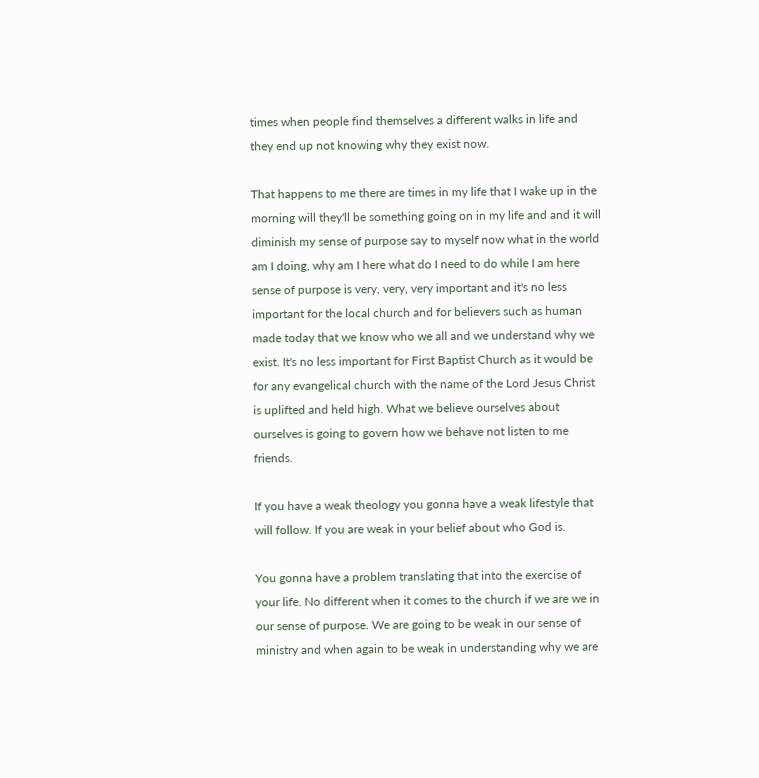times when people find themselves a different walks in life and they end up not knowing why they exist now.

That happens to me there are times in my life that I wake up in the morning will they'll be something going on in my life and and it will diminish my sense of purpose say to myself now what in the world am I doing, why am I here what do I need to do while I am here sense of purpose is very, very, very important and it's no less important for the local church and for believers such as human made today that we know who we all and we understand why we exist. It's no less important for First Baptist Church as it would be for any evangelical church with the name of the Lord Jesus Christ is uplifted and held high. What we believe ourselves about ourselves is going to govern how we behave not listen to me friends.

If you have a weak theology you gonna have a weak lifestyle that will follow. If you are weak in your belief about who God is.

You gonna have a problem translating that into the exercise of your life. No different when it comes to the church if we are we in our sense of purpose. We are going to be weak in our sense of ministry and when again to be weak in understanding why we are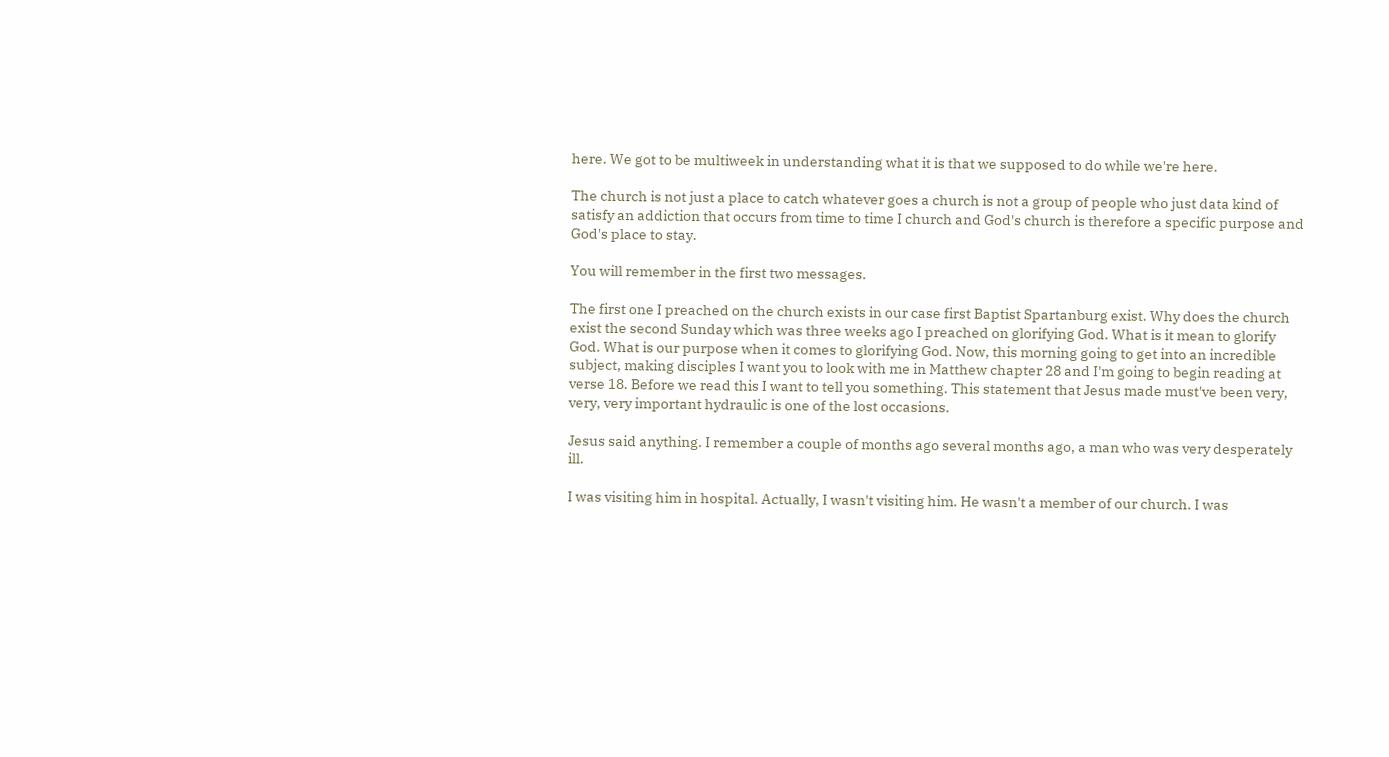here. We got to be multiweek in understanding what it is that we supposed to do while we're here.

The church is not just a place to catch whatever goes a church is not a group of people who just data kind of satisfy an addiction that occurs from time to time I church and God's church is therefore a specific purpose and God's place to stay.

You will remember in the first two messages.

The first one I preached on the church exists in our case first Baptist Spartanburg exist. Why does the church exist the second Sunday which was three weeks ago I preached on glorifying God. What is it mean to glorify God. What is our purpose when it comes to glorifying God. Now, this morning going to get into an incredible subject, making disciples I want you to look with me in Matthew chapter 28 and I'm going to begin reading at verse 18. Before we read this I want to tell you something. This statement that Jesus made must've been very, very, very important hydraulic is one of the lost occasions.

Jesus said anything. I remember a couple of months ago several months ago, a man who was very desperately ill.

I was visiting him in hospital. Actually, I wasn't visiting him. He wasn't a member of our church. I was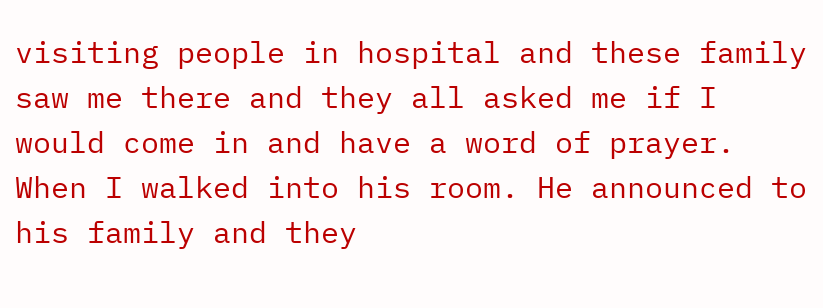visiting people in hospital and these family saw me there and they all asked me if I would come in and have a word of prayer. When I walked into his room. He announced to his family and they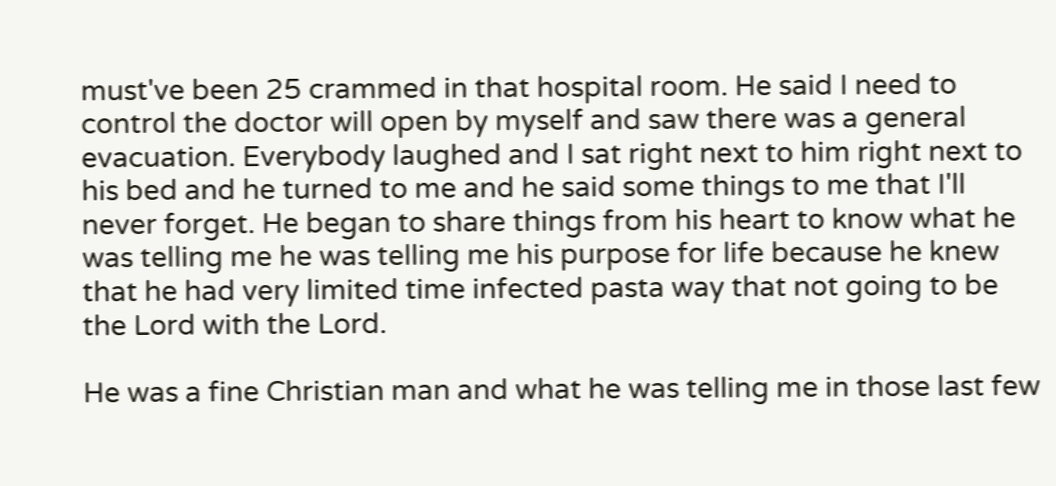must've been 25 crammed in that hospital room. He said I need to control the doctor will open by myself and saw there was a general evacuation. Everybody laughed and I sat right next to him right next to his bed and he turned to me and he said some things to me that I'll never forget. He began to share things from his heart to know what he was telling me he was telling me his purpose for life because he knew that he had very limited time infected pasta way that not going to be the Lord with the Lord.

He was a fine Christian man and what he was telling me in those last few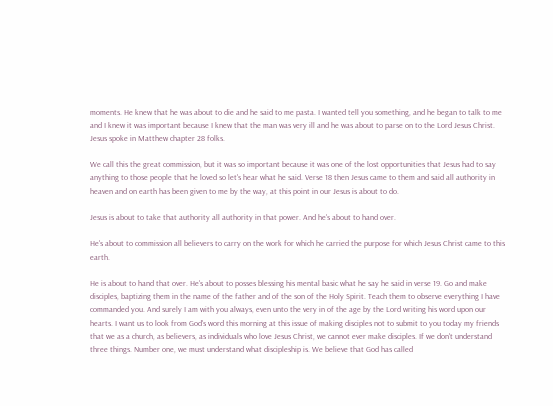moments. He knew that he was about to die and he said to me pasta. I wanted tell you something, and he began to talk to me and I knew it was important because I knew that the man was very ill and he was about to parse on to the Lord Jesus Christ. Jesus spoke in Matthew chapter 28 folks.

We call this the great commission, but it was so important because it was one of the lost opportunities that Jesus had to say anything to those people that he loved so let's hear what he said. Verse 18 then Jesus came to them and said all authority in heaven and on earth has been given to me by the way, at this point in our Jesus is about to do.

Jesus is about to take that authority all authority in that power. And he's about to hand over.

He's about to commission all believers to carry on the work for which he carried the purpose for which Jesus Christ came to this earth.

He is about to hand that over. He's about to posses blessing his mental basic what he say he said in verse 19. Go and make disciples, baptizing them in the name of the father and of the son of the Holy Spirit. Teach them to observe everything I have commanded you. And surely I am with you always, even unto the very in of the age by the Lord writing his word upon our hearts. I want us to look from God's word this morning at this issue of making disciples not to submit to you today my friends that we as a church, as believers, as individuals who love Jesus Christ, we cannot ever make disciples. If we don't understand three things. Number one, we must understand what discipleship is. We believe that God has called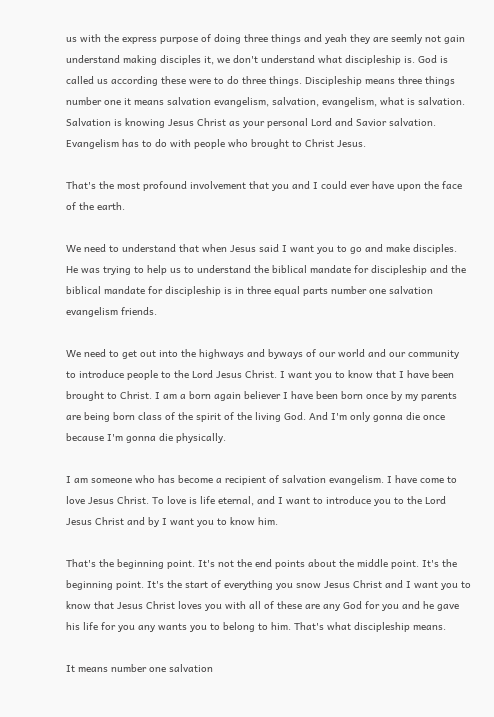us with the express purpose of doing three things and yeah they are seemly not gain understand making disciples it, we don't understand what discipleship is. God is called us according these were to do three things. Discipleship means three things number one it means salvation evangelism, salvation, evangelism, what is salvation. Salvation is knowing Jesus Christ as your personal Lord and Savior salvation. Evangelism has to do with people who brought to Christ Jesus.

That's the most profound involvement that you and I could ever have upon the face of the earth.

We need to understand that when Jesus said I want you to go and make disciples. He was trying to help us to understand the biblical mandate for discipleship and the biblical mandate for discipleship is in three equal parts number one salvation evangelism friends.

We need to get out into the highways and byways of our world and our community to introduce people to the Lord Jesus Christ. I want you to know that I have been brought to Christ. I am a born again believer I have been born once by my parents are being born class of the spirit of the living God. And I'm only gonna die once because I'm gonna die physically.

I am someone who has become a recipient of salvation evangelism. I have come to love Jesus Christ. To love is life eternal, and I want to introduce you to the Lord Jesus Christ and by I want you to know him.

That's the beginning point. It's not the end points about the middle point. It's the beginning point. It's the start of everything you snow Jesus Christ and I want you to know that Jesus Christ loves you with all of these are any God for you and he gave his life for you any wants you to belong to him. That's what discipleship means.

It means number one salvation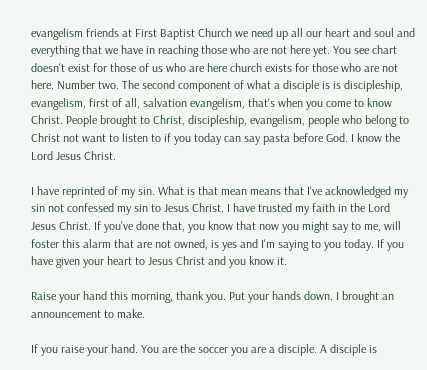evangelism friends at First Baptist Church we need up all our heart and soul and everything that we have in reaching those who are not here yet. You see chart doesn't exist for those of us who are here church exists for those who are not here. Number two. The second component of what a disciple is is discipleship, evangelism, first of all, salvation evangelism, that's when you come to know Christ. People brought to Christ, discipleship, evangelism, people who belong to Christ not want to listen to if you today can say pasta before God. I know the Lord Jesus Christ.

I have reprinted of my sin. What is that mean means that I've acknowledged my sin not confessed my sin to Jesus Christ. I have trusted my faith in the Lord Jesus Christ. If you've done that, you know that now you might say to me, will foster this alarm that are not owned, is yes and I'm saying to you today. If you have given your heart to Jesus Christ and you know it.

Raise your hand this morning, thank you. Put your hands down. I brought an announcement to make.

If you raise your hand. You are the soccer you are a disciple. A disciple is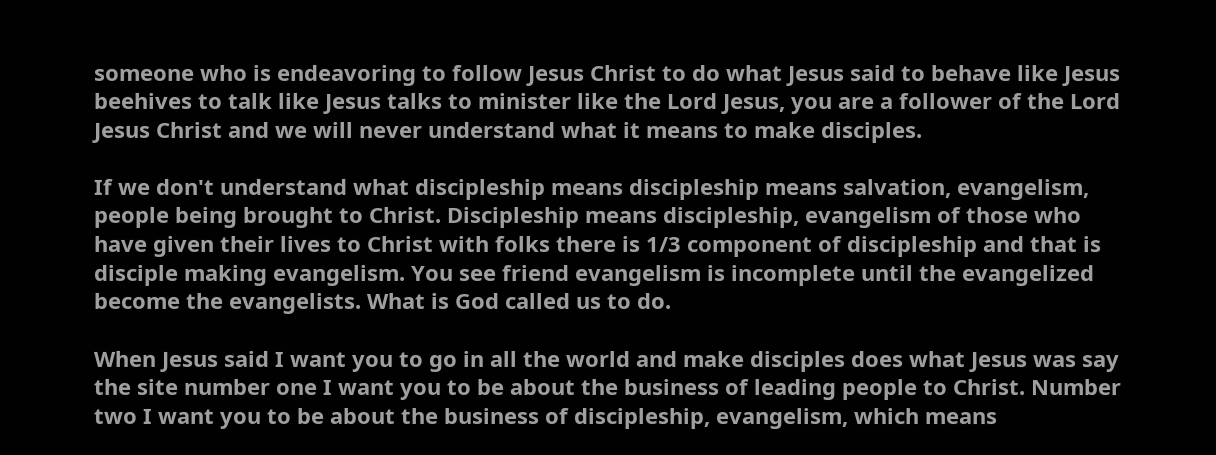someone who is endeavoring to follow Jesus Christ to do what Jesus said to behave like Jesus beehives to talk like Jesus talks to minister like the Lord Jesus, you are a follower of the Lord Jesus Christ and we will never understand what it means to make disciples.

If we don't understand what discipleship means discipleship means salvation, evangelism, people being brought to Christ. Discipleship means discipleship, evangelism of those who have given their lives to Christ with folks there is 1/3 component of discipleship and that is disciple making evangelism. You see friend evangelism is incomplete until the evangelized become the evangelists. What is God called us to do.

When Jesus said I want you to go in all the world and make disciples does what Jesus was say the site number one I want you to be about the business of leading people to Christ. Number two I want you to be about the business of discipleship, evangelism, which means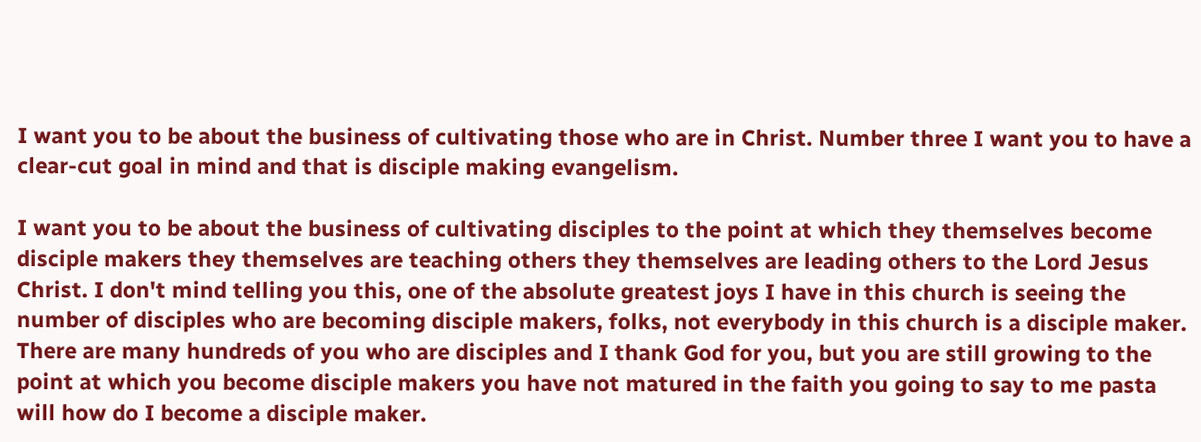I want you to be about the business of cultivating those who are in Christ. Number three I want you to have a clear-cut goal in mind and that is disciple making evangelism.

I want you to be about the business of cultivating disciples to the point at which they themselves become disciple makers they themselves are teaching others they themselves are leading others to the Lord Jesus Christ. I don't mind telling you this, one of the absolute greatest joys I have in this church is seeing the number of disciples who are becoming disciple makers, folks, not everybody in this church is a disciple maker. There are many hundreds of you who are disciples and I thank God for you, but you are still growing to the point at which you become disciple makers you have not matured in the faith you going to say to me pasta will how do I become a disciple maker.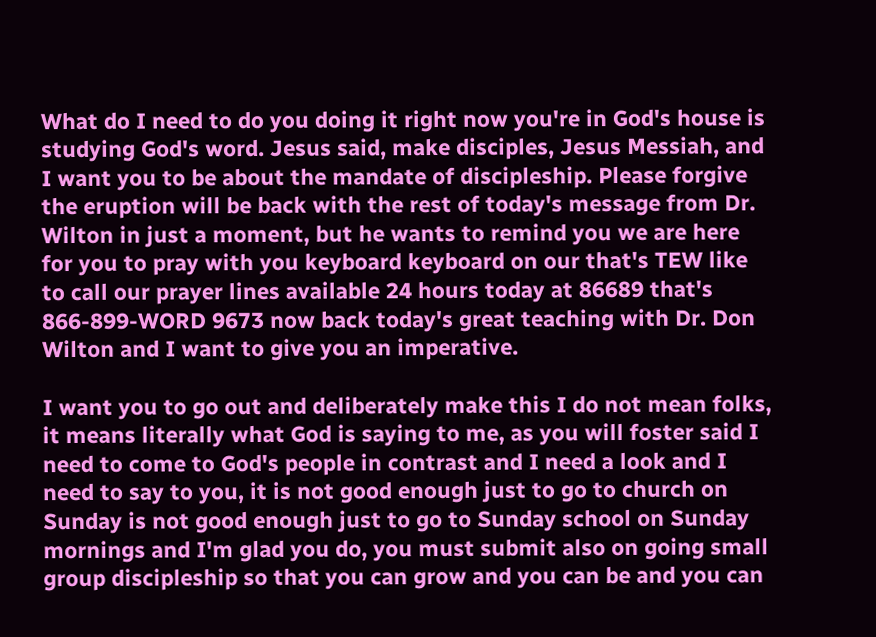What do I need to do you doing it right now you're in God's house is studying God's word. Jesus said, make disciples, Jesus Messiah, and I want you to be about the mandate of discipleship. Please forgive the eruption will be back with the rest of today's message from Dr. Wilton in just a moment, but he wants to remind you we are here for you to pray with you keyboard keyboard on our that's TEW like to call our prayer lines available 24 hours today at 86689 that's 866-899-WORD 9673 now back today's great teaching with Dr. Don Wilton and I want to give you an imperative.

I want you to go out and deliberately make this I do not mean folks, it means literally what God is saying to me, as you will foster said I need to come to God's people in contrast and I need a look and I need to say to you, it is not good enough just to go to church on Sunday is not good enough just to go to Sunday school on Sunday mornings and I'm glad you do, you must submit also on going small group discipleship so that you can grow and you can be and you can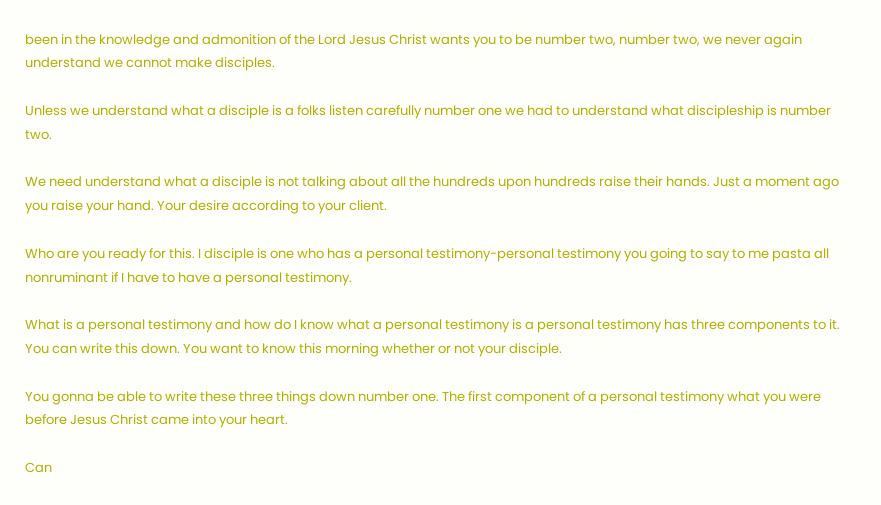been in the knowledge and admonition of the Lord Jesus Christ wants you to be number two, number two, we never again understand we cannot make disciples.

Unless we understand what a disciple is a folks listen carefully number one we had to understand what discipleship is number two.

We need understand what a disciple is not talking about all the hundreds upon hundreds raise their hands. Just a moment ago you raise your hand. Your desire according to your client.

Who are you ready for this. I disciple is one who has a personal testimony-personal testimony you going to say to me pasta all nonruminant if I have to have a personal testimony.

What is a personal testimony and how do I know what a personal testimony is a personal testimony has three components to it. You can write this down. You want to know this morning whether or not your disciple.

You gonna be able to write these three things down number one. The first component of a personal testimony what you were before Jesus Christ came into your heart.

Can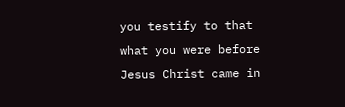you testify to that what you were before Jesus Christ came in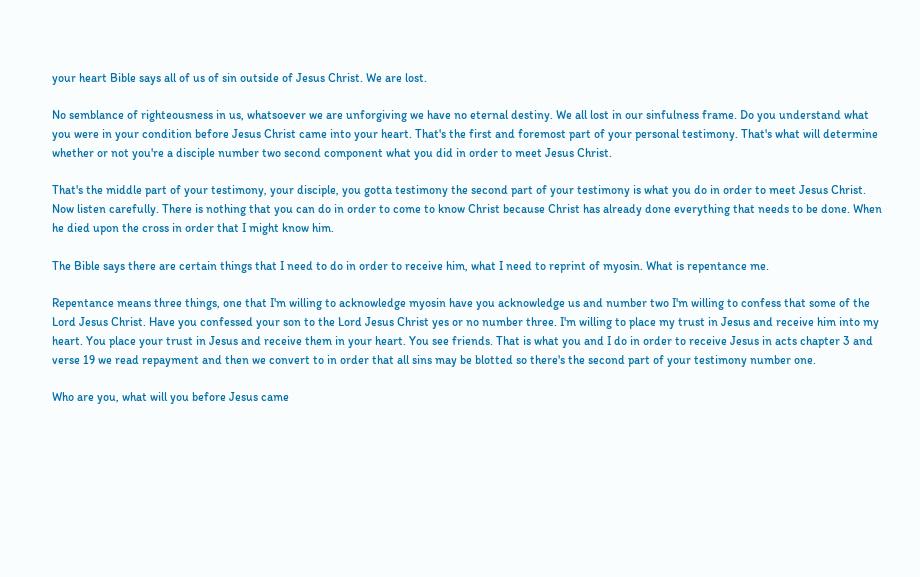your heart Bible says all of us of sin outside of Jesus Christ. We are lost.

No semblance of righteousness in us, whatsoever we are unforgiving we have no eternal destiny. We all lost in our sinfulness frame. Do you understand what you were in your condition before Jesus Christ came into your heart. That's the first and foremost part of your personal testimony. That's what will determine whether or not you're a disciple number two second component what you did in order to meet Jesus Christ.

That's the middle part of your testimony, your disciple, you gotta testimony the second part of your testimony is what you do in order to meet Jesus Christ. Now listen carefully. There is nothing that you can do in order to come to know Christ because Christ has already done everything that needs to be done. When he died upon the cross in order that I might know him.

The Bible says there are certain things that I need to do in order to receive him, what I need to reprint of myosin. What is repentance me.

Repentance means three things, one that I'm willing to acknowledge myosin have you acknowledge us and number two I'm willing to confess that some of the Lord Jesus Christ. Have you confessed your son to the Lord Jesus Christ yes or no number three. I'm willing to place my trust in Jesus and receive him into my heart. You place your trust in Jesus and receive them in your heart. You see friends. That is what you and I do in order to receive Jesus in acts chapter 3 and verse 19 we read repayment and then we convert to in order that all sins may be blotted so there's the second part of your testimony number one.

Who are you, what will you before Jesus came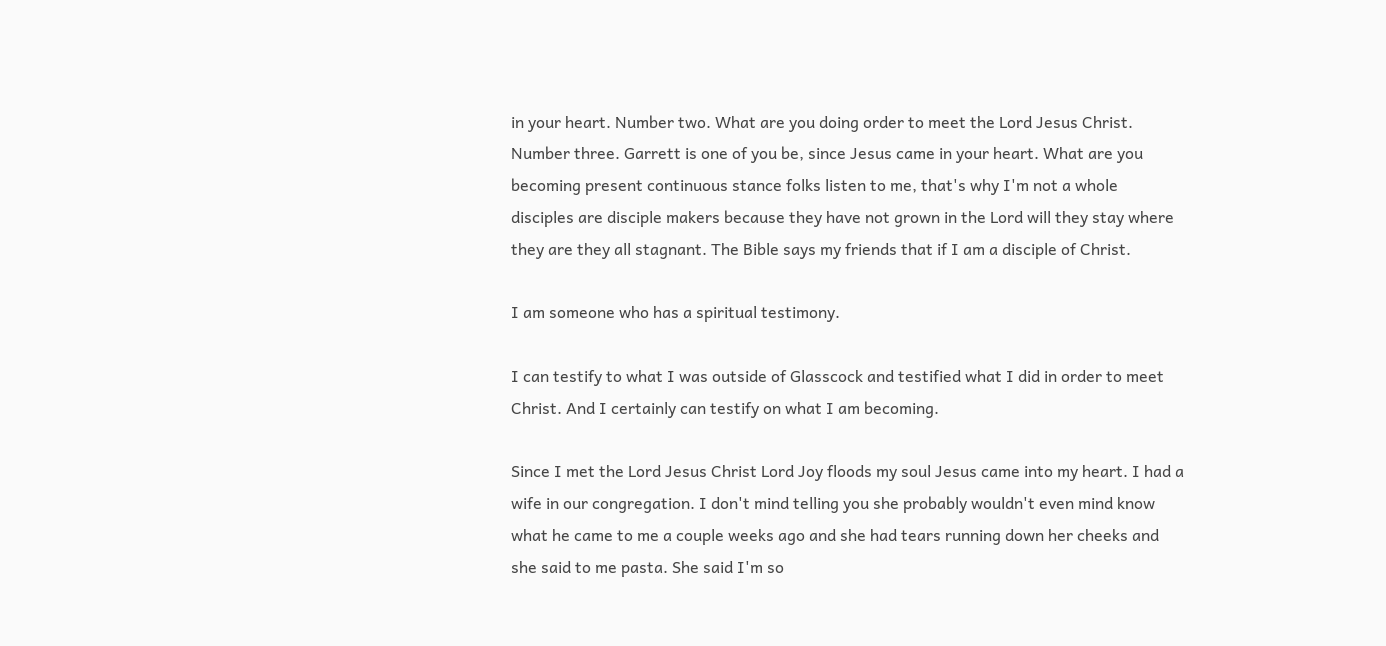in your heart. Number two. What are you doing order to meet the Lord Jesus Christ. Number three. Garrett is one of you be, since Jesus came in your heart. What are you becoming present continuous stance folks listen to me, that's why I'm not a whole disciples are disciple makers because they have not grown in the Lord will they stay where they are they all stagnant. The Bible says my friends that if I am a disciple of Christ.

I am someone who has a spiritual testimony.

I can testify to what I was outside of Glasscock and testified what I did in order to meet Christ. And I certainly can testify on what I am becoming.

Since I met the Lord Jesus Christ Lord Joy floods my soul Jesus came into my heart. I had a wife in our congregation. I don't mind telling you she probably wouldn't even mind know what he came to me a couple weeks ago and she had tears running down her cheeks and she said to me pasta. She said I'm so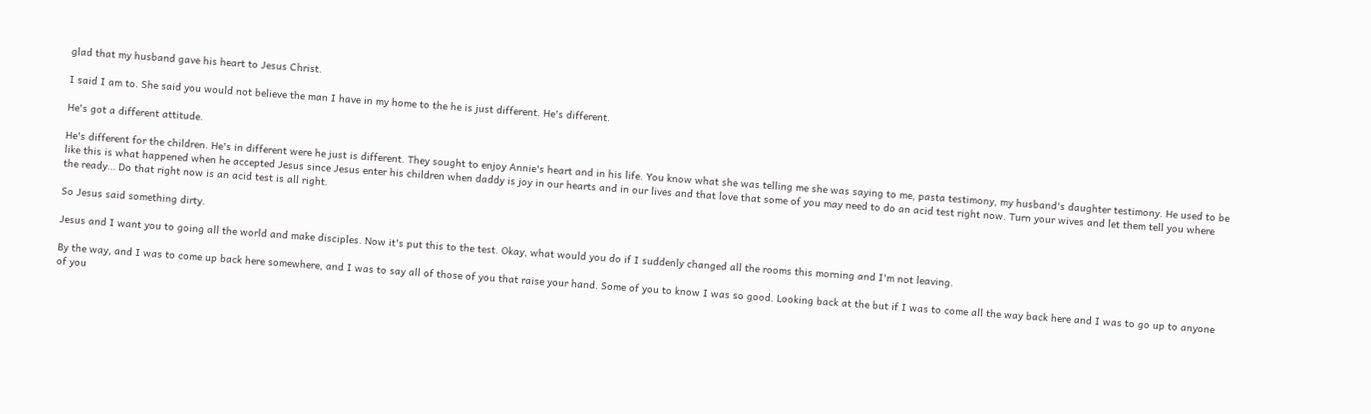glad that my husband gave his heart to Jesus Christ.

I said I am to. She said you would not believe the man I have in my home to the he is just different. He's different.

He's got a different attitude.

He's different for the children. He's in different were he just is different. They sought to enjoy Annie's heart and in his life. You know what she was telling me she was saying to me, pasta testimony, my husband's daughter testimony. He used to be like this is what happened when he accepted Jesus since Jesus enter his children when daddy is joy in our hearts and in our lives and that love that some of you may need to do an acid test right now. Turn your wives and let them tell you where the ready… Do that right now is an acid test is all right.

So Jesus said something dirty.

Jesus and I want you to going all the world and make disciples. Now it's put this to the test. Okay, what would you do if I suddenly changed all the rooms this morning and I'm not leaving.

By the way, and I was to come up back here somewhere, and I was to say all of those of you that raise your hand. Some of you to know I was so good. Looking back at the but if I was to come all the way back here and I was to go up to anyone of you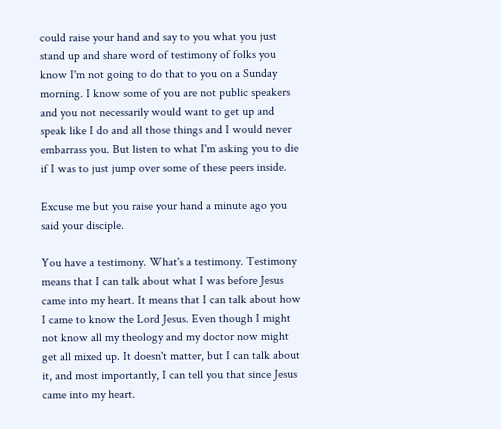could raise your hand and say to you what you just stand up and share word of testimony of folks you know I'm not going to do that to you on a Sunday morning. I know some of you are not public speakers and you not necessarily would want to get up and speak like I do and all those things and I would never embarrass you. But listen to what I'm asking you to die if I was to just jump over some of these peers inside.

Excuse me but you raise your hand a minute ago you said your disciple.

You have a testimony. What's a testimony. Testimony means that I can talk about what I was before Jesus came into my heart. It means that I can talk about how I came to know the Lord Jesus. Even though I might not know all my theology and my doctor now might get all mixed up. It doesn't matter, but I can talk about it, and most importantly, I can tell you that since Jesus came into my heart.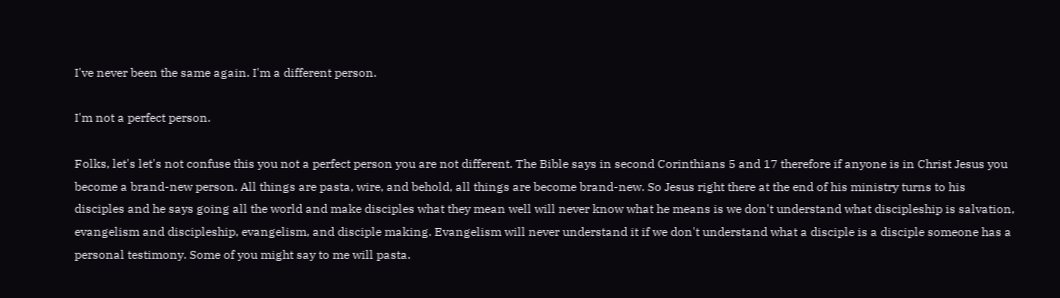I've never been the same again. I'm a different person.

I'm not a perfect person.

Folks, let's let's not confuse this you not a perfect person you are not different. The Bible says in second Corinthians 5 and 17 therefore if anyone is in Christ Jesus you become a brand-new person. All things are pasta, wire, and behold, all things are become brand-new. So Jesus right there at the end of his ministry turns to his disciples and he says going all the world and make disciples what they mean well will never know what he means is we don't understand what discipleship is salvation, evangelism and discipleship, evangelism, and disciple making. Evangelism will never understand it if we don't understand what a disciple is a disciple someone has a personal testimony. Some of you might say to me will pasta.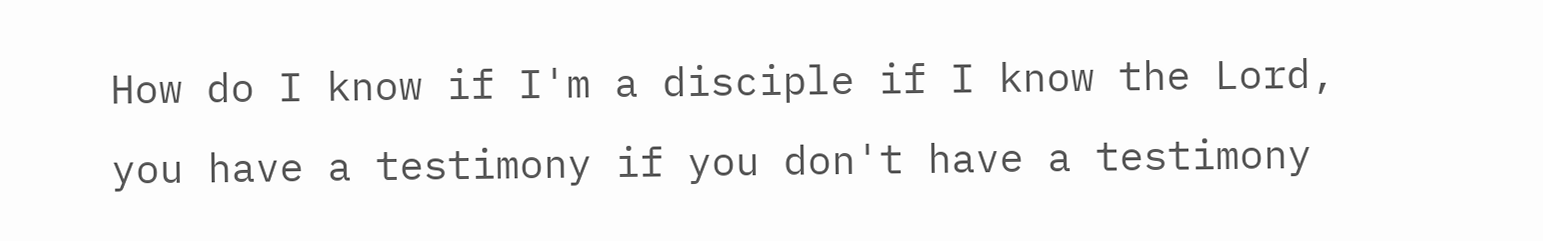How do I know if I'm a disciple if I know the Lord, you have a testimony if you don't have a testimony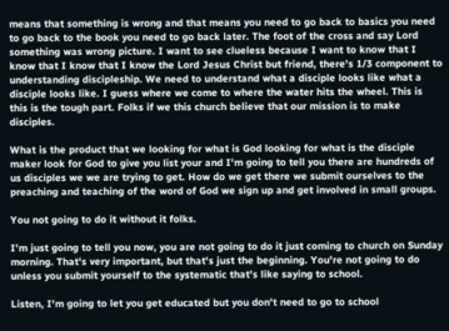means that something is wrong and that means you need to go back to basics you need to go back to the book you need to go back later. The foot of the cross and say Lord something was wrong picture. I want to see clueless because I want to know that I know that I know that I know the Lord Jesus Christ but friend, there's 1/3 component to understanding discipleship. We need to understand what a disciple looks like what a disciple looks like. I guess where we come to where the water hits the wheel. This is this is the tough part. Folks if we this church believe that our mission is to make disciples.

What is the product that we looking for what is God looking for what is the disciple maker look for God to give you list your and I'm going to tell you there are hundreds of us disciples we we are trying to get. How do we get there we submit ourselves to the preaching and teaching of the word of God we sign up and get involved in small groups.

You not going to do it without it folks.

I'm just going to tell you now, you are not going to do it just coming to church on Sunday morning. That's very important, but that's just the beginning. You're not going to do unless you submit yourself to the systematic that's like saying to school.

Listen, I'm going to let you get educated but you don't need to go to school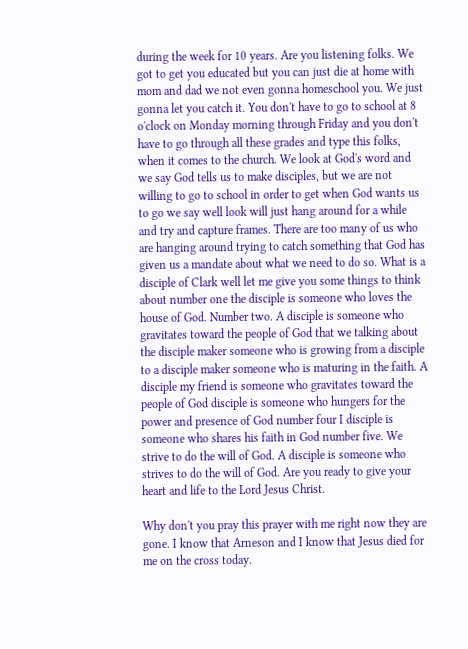during the week for 10 years. Are you listening folks. We got to get you educated but you can just die at home with mom and dad we not even gonna homeschool you. We just gonna let you catch it. You don't have to go to school at 8 o'clock on Monday morning through Friday and you don't have to go through all these grades and type this folks, when it comes to the church. We look at God's word and we say God tells us to make disciples, but we are not willing to go to school in order to get when God wants us to go we say well look will just hang around for a while and try and capture frames. There are too many of us who are hanging around trying to catch something that God has given us a mandate about what we need to do so. What is a disciple of Clark well let me give you some things to think about number one the disciple is someone who loves the house of God. Number two. A disciple is someone who gravitates toward the people of God that we talking about the disciple maker someone who is growing from a disciple to a disciple maker someone who is maturing in the faith. A disciple my friend is someone who gravitates toward the people of God disciple is someone who hungers for the power and presence of God number four I disciple is someone who shares his faith in God number five. We strive to do the will of God. A disciple is someone who strives to do the will of God. Are you ready to give your heart and life to the Lord Jesus Christ.

Why don't you pray this prayer with me right now they are gone. I know that Arneson and I know that Jesus died for me on the cross today.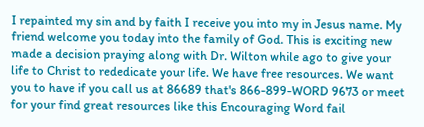I repainted my sin and by faith I receive you into my in Jesus name. My friend welcome you today into the family of God. This is exciting new made a decision praying along with Dr. Wilton while ago to give your life to Christ to rededicate your life. We have free resources. We want you to have if you call us at 86689 that's 866-899-WORD 9673 or meet for your find great resources like this Encouraging Word fail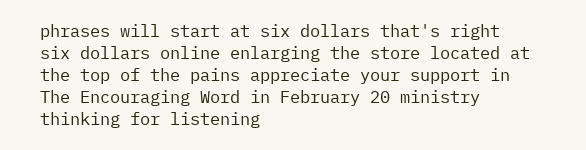phrases will start at six dollars that's right six dollars online enlarging the store located at the top of the pains appreciate your support in The Encouraging Word in February 20 ministry thinking for listening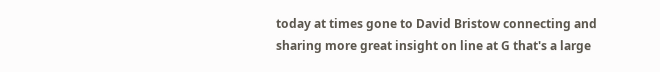today at times gone to David Bristow connecting and sharing more great insight on line at G that's a large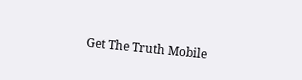Get The Truth Mobile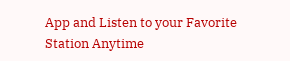App and Listen to your Favorite Station Anytime